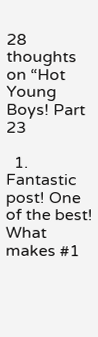28 thoughts on “Hot Young Boys! Part 23

  1. Fantastic post! One of the best! What makes #1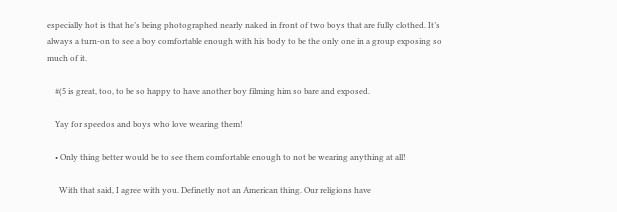especially hot is that he’s being photographed nearly naked in front of two boys that are fully clothed. It’s always a turn-on to see a boy comfortable enough with his body to be the only one in a group exposing so much of it.

    #(5 is great, too, to be so happy to have another boy filming him so bare and exposed.

    Yay for speedos and boys who love wearing them!

    • Only thing better would be to see them comfortable enough to not be wearing anything at all!

      With that said, I agree with you. Definetly not an American thing. Our religions have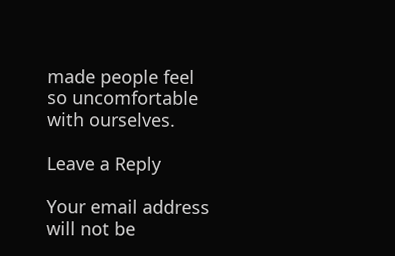made people feel so uncomfortable with ourselves.

Leave a Reply

Your email address will not be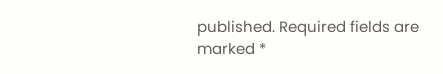published. Required fields are marked *